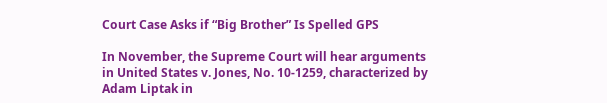Court Case Asks if “Big Brother” Is Spelled GPS

In November, the Supreme Court will hear arguments in United States v. Jones, No. 10-1259, characterized by Adam Liptak in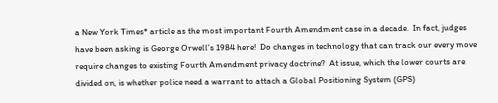a New York Times* article as the most important Fourth Amendment case in a decade.  In fact, judges have been asking is George Orwell’s 1984 here!  Do changes in technology that can track our every move require changes to existing Fourth Amendment privacy doctrine?  At issue, which the lower courts are divided on, is whether police need a warrant to attach a Global Positioning System (GPS)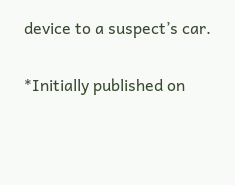device to a suspect’s car.

*Initially published on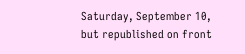Saturday, September 10, but republished on front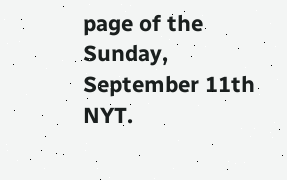page of the Sunday, September 11th NYT.